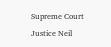Supreme Court Justice Neil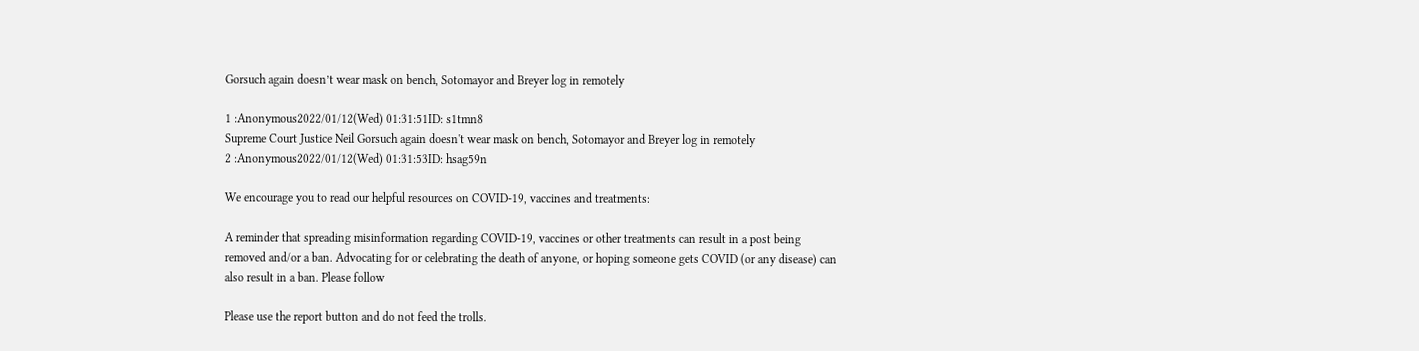Gorsuch again doesn’t wear mask on bench, Sotomayor and Breyer log in remotely

1 :Anonymous2022/01/12(Wed) 01:31:51ID: s1tmn8
Supreme Court Justice Neil Gorsuch again doesn't wear mask on bench, Sotomayor and Breyer log in remotely
2 :Anonymous2022/01/12(Wed) 01:31:53ID: hsag59n

We encourage you to read our helpful resources on COVID-19, vaccines and treatments:

A reminder that spreading misinformation regarding COVID-19, vaccines or other treatments can result in a post being removed and/or a ban. Advocating for or celebrating the death of anyone, or hoping someone gets COVID (or any disease) can also result in a ban. Please follow

Please use the report button and do not feed the trolls.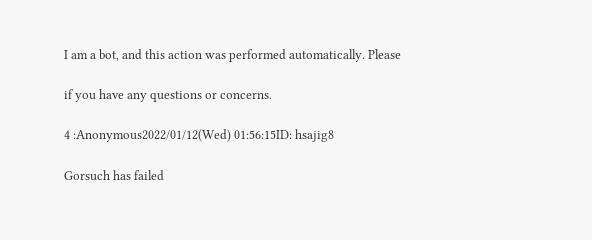I am a bot, and this action was performed automatically. Please

if you have any questions or concerns.

4 :Anonymous2022/01/12(Wed) 01:56:15ID: hsajig8

Gorsuch has failed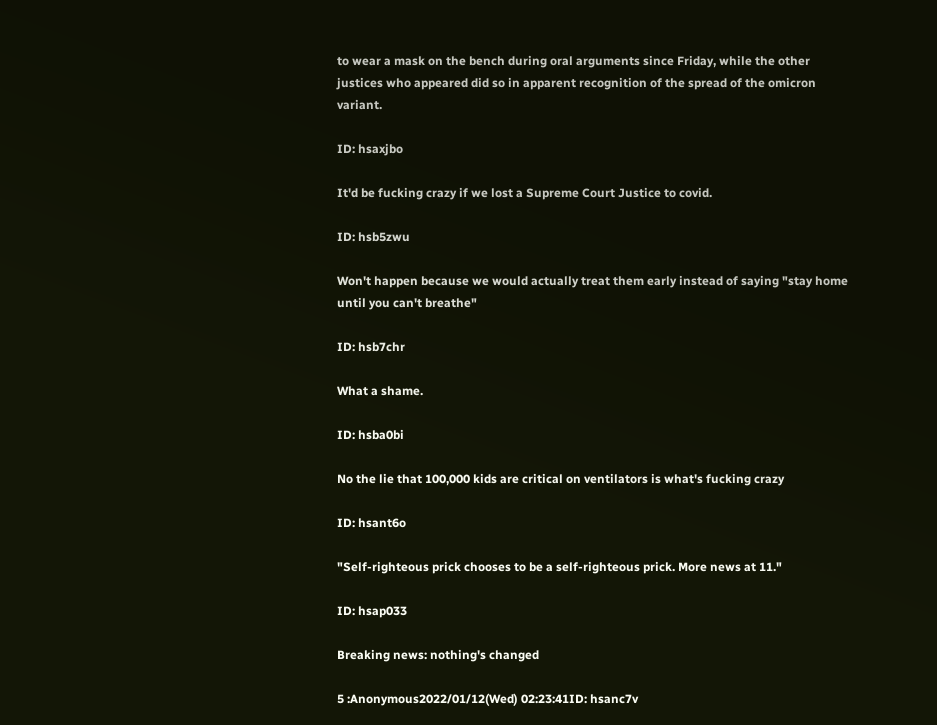to wear a mask on the bench during oral arguments since Friday, while the other justices who appeared did so in apparent recognition of the spread of the omicron variant.

ID: hsaxjbo

It'd be fucking crazy if we lost a Supreme Court Justice to covid.

ID: hsb5zwu

Won't happen because we would actually treat them early instead of saying "stay home until you can't breathe"

ID: hsb7chr

What a shame.

ID: hsba0bi

No the lie that 100,000 kids are critical on ventilators is what's fucking crazy

ID: hsant6o

"Self-righteous prick chooses to be a self-righteous prick. More news at 11."

ID: hsap033

Breaking news: nothing's changed

5 :Anonymous2022/01/12(Wed) 02:23:41ID: hsanc7v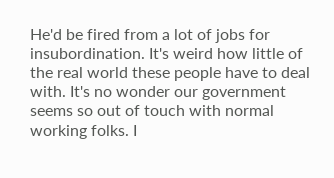He'd be fired from a lot of jobs for insubordination. It's weird how little of the real world these people have to deal with. It's no wonder our government seems so out of touch with normal working folks. I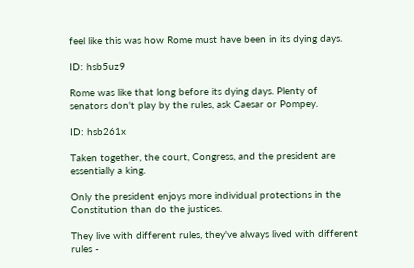feel like this was how Rome must have been in its dying days.

ID: hsb5uz9

Rome was like that long before its dying days. Plenty of senators don't play by the rules, ask Caesar or Pompey.

ID: hsb261x

Taken together, the court, Congress, and the president are essentially a king.

Only the president enjoys more individual protections in the Constitution than do the justices.

They live with different rules, they've always lived with different rules -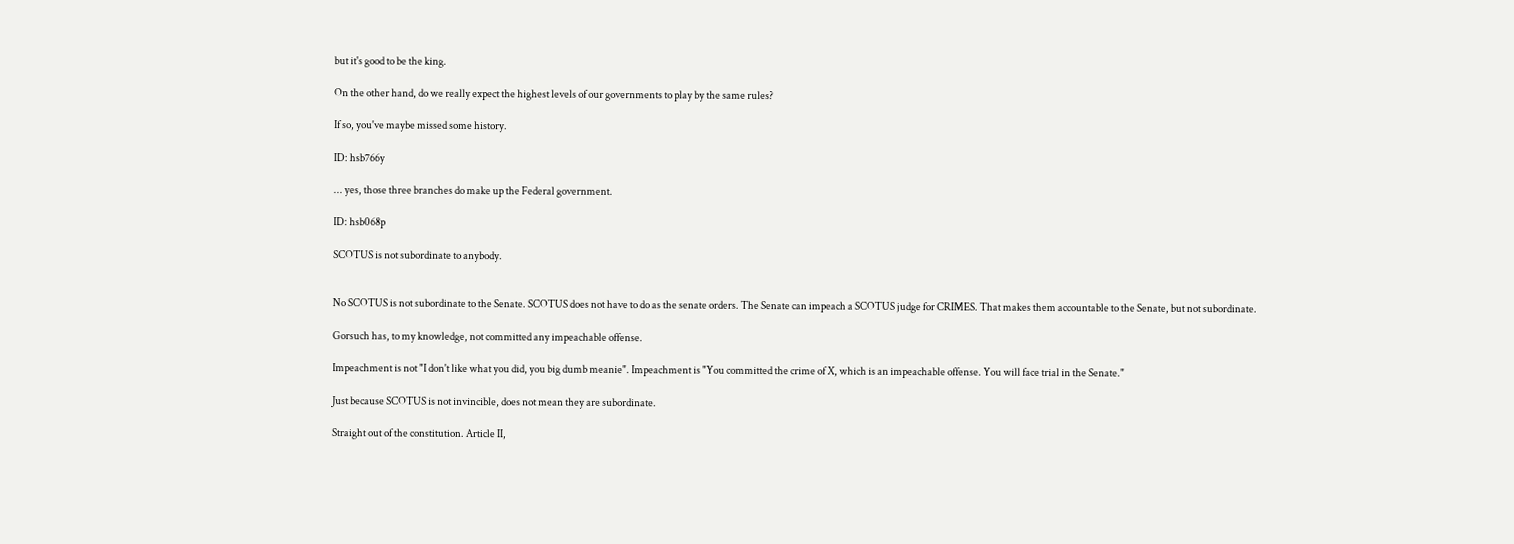but it's good to be the king.

On the other hand, do we really expect the highest levels of our governments to play by the same rules?

If so, you've maybe missed some history.

ID: hsb766y

... yes, those three branches do make up the Federal government.

ID: hsb068p

SCOTUS is not subordinate to anybody.


No SCOTUS is not subordinate to the Senate. SCOTUS does not have to do as the senate orders. The Senate can impeach a SCOTUS judge for CRIMES. That makes them accountable to the Senate, but not subordinate.

Gorsuch has, to my knowledge, not committed any impeachable offense.

Impeachment is not "I don't like what you did, you big dumb meanie". Impeachment is "You committed the crime of X, which is an impeachable offense. You will face trial in the Senate."

Just because SCOTUS is not invincible, does not mean they are subordinate.

Straight out of the constitution. Article II,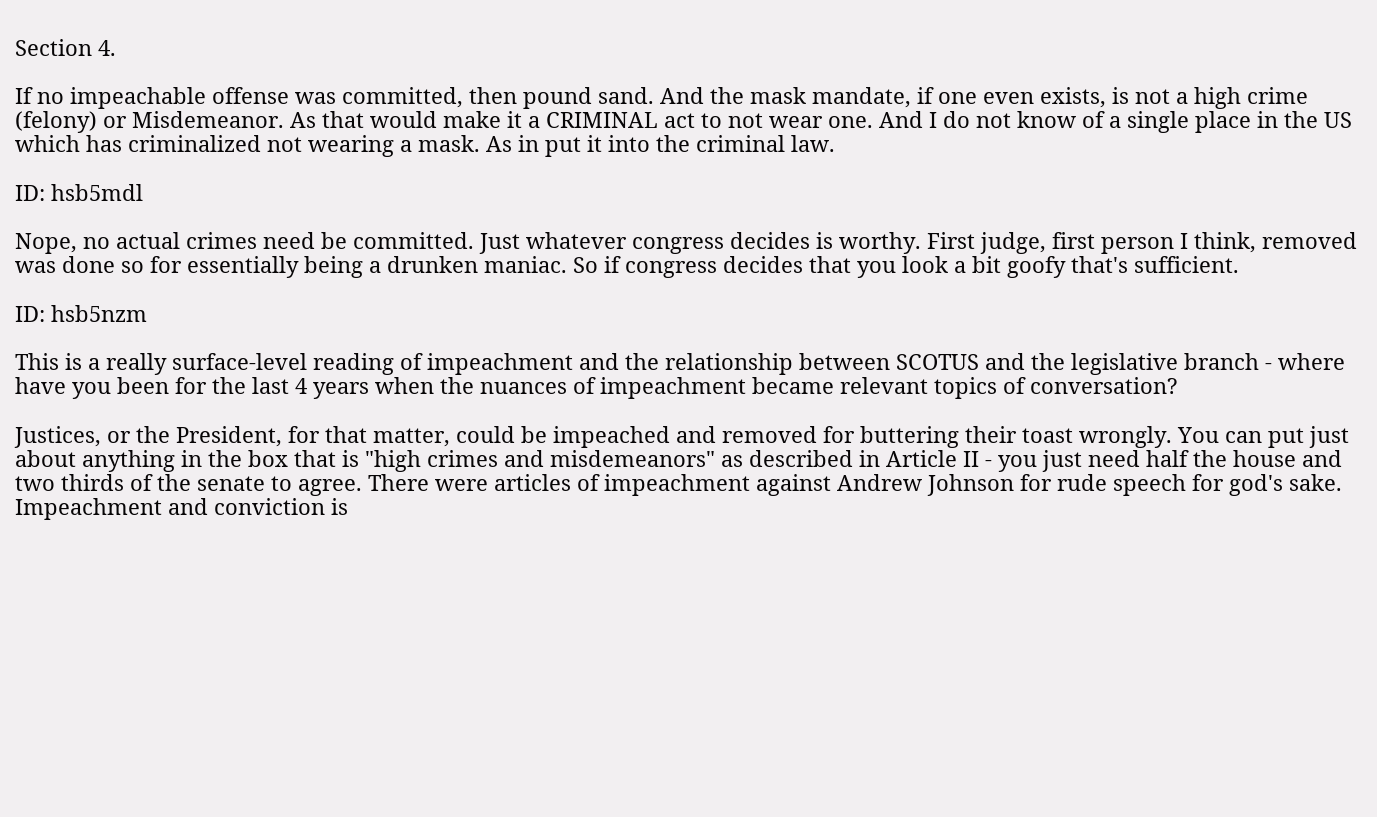Section 4.

If no impeachable offense was committed, then pound sand. And the mask mandate, if one even exists, is not a high crime (felony) or Misdemeanor. As that would make it a CRIMINAL act to not wear one. And I do not know of a single place in the US which has criminalized not wearing a mask. As in put it into the criminal law.

ID: hsb5mdl

Nope, no actual crimes need be committed. Just whatever congress decides is worthy. First judge, first person I think, removed was done so for essentially being a drunken maniac. So if congress decides that you look a bit goofy that's sufficient.

ID: hsb5nzm

This is a really surface-level reading of impeachment and the relationship between SCOTUS and the legislative branch - where have you been for the last 4 years when the nuances of impeachment became relevant topics of conversation?

Justices, or the President, for that matter, could be impeached and removed for buttering their toast wrongly. You can put just about anything in the box that is "high crimes and misdemeanors" as described in Article II - you just need half the house and two thirds of the senate to agree. There were articles of impeachment against Andrew Johnson for rude speech for god's sake. Impeachment and conviction is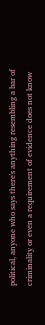political, anyone who says there's anything resembling a bar of criminality or even a requirement of evidence does not know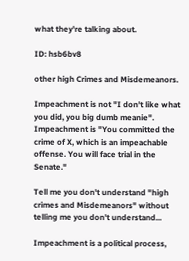what they're talking about.

ID: hsb6bv8

other high Crimes and Misdemeanors.

Impeachment is not "I don't like what you did, you big dumb meanie". Impeachment is "You committed the crime of X, which is an impeachable offense. You will face trial in the Senate."

Tell me you don't understand "high crimes and Misdemeanors" without telling me you don't understand...

Impeachment is a political process,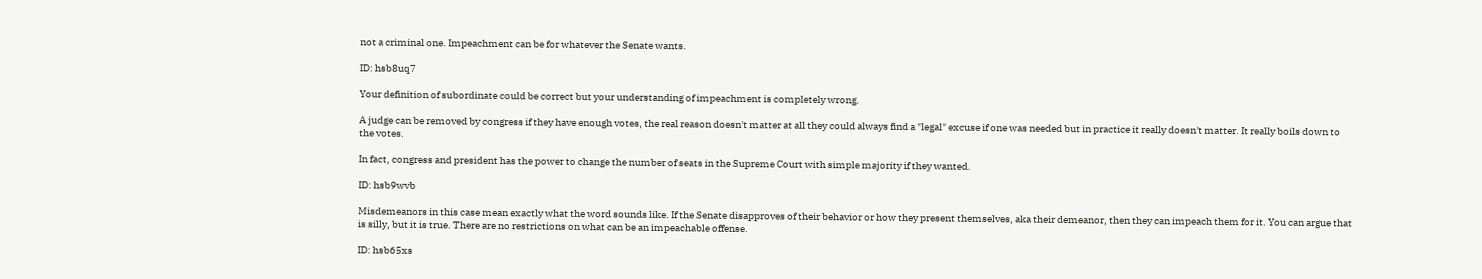not a criminal one. Impeachment can be for whatever the Senate wants.

ID: hsb8uq7

Your definition of subordinate could be correct but your understanding of impeachment is completely wrong.

A judge can be removed by congress if they have enough votes, the real reason doesn't matter at all they could always find a "legal" excuse if one was needed but in practice it really doesn't matter. It really boils down to the votes.

In fact, congress and president has the power to change the number of seats in the Supreme Court with simple majority if they wanted.

ID: hsb9wvb

Misdemeanors in this case mean exactly what the word sounds like. If the Senate disapproves of their behavior or how they present themselves, aka their demeanor, then they can impeach them for it. You can argue that is silly, but it is true. There are no restrictions on what can be an impeachable offense.

ID: hsb65xs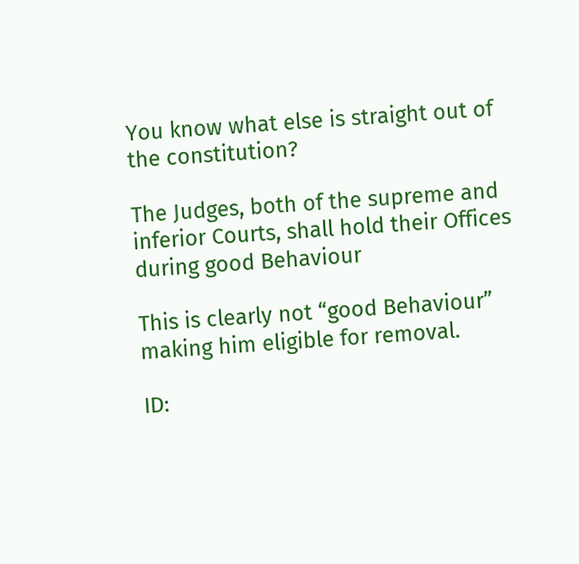You know what else is straight out of the constitution?

The Judges, both of the supreme and inferior Courts, shall hold their Offices during good Behaviour

This is clearly not “good Behaviour” making him eligible for removal.

ID: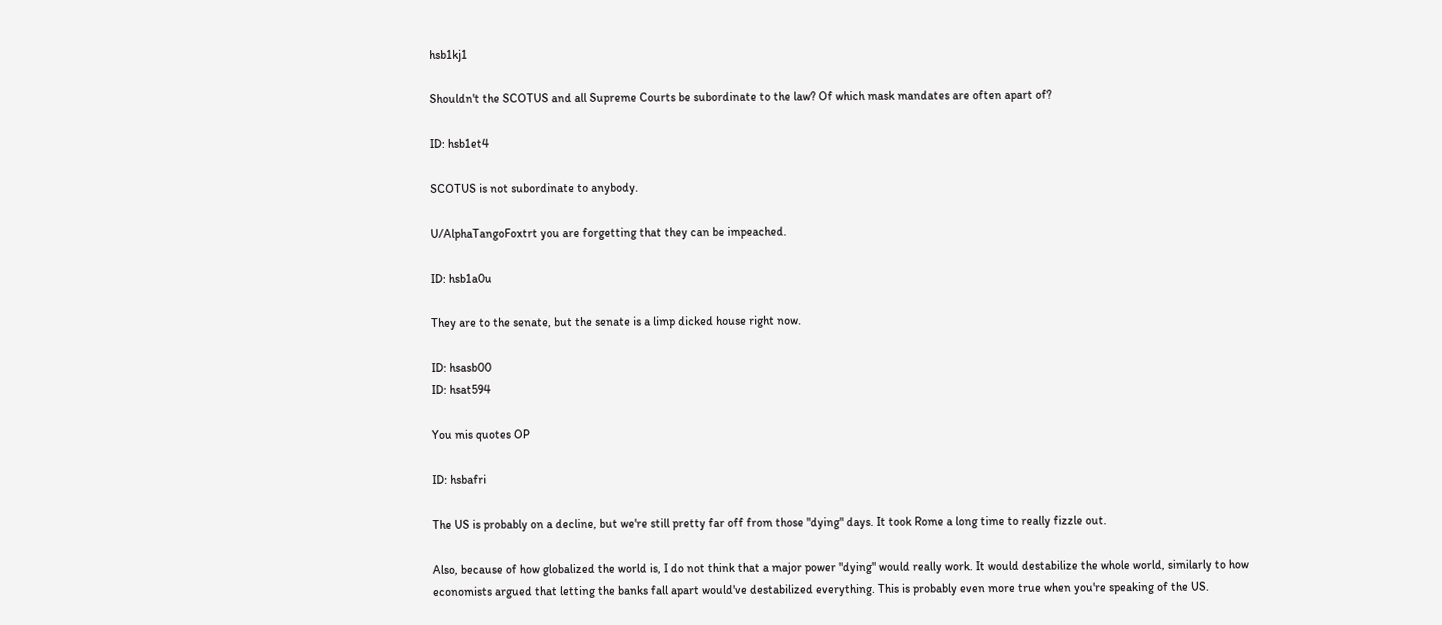hsb1kj1

Shouldn't the SCOTUS and all Supreme Courts be subordinate to the law? Of which mask mandates are often apart of?

ID: hsb1et4

SCOTUS is not subordinate to anybody.

U/AlphaTangoFoxtrt you are forgetting that they can be impeached.

ID: hsb1a0u

They are to the senate, but the senate is a limp dicked house right now.

ID: hsasb00
ID: hsat594

You mis quotes OP

ID: hsbafri

The US is probably on a decline, but we're still pretty far off from those "dying" days. It took Rome a long time to really fizzle out.

Also, because of how globalized the world is, I do not think that a major power "dying" would really work. It would destabilize the whole world, similarly to how economists argued that letting the banks fall apart would've destabilized everything. This is probably even more true when you're speaking of the US.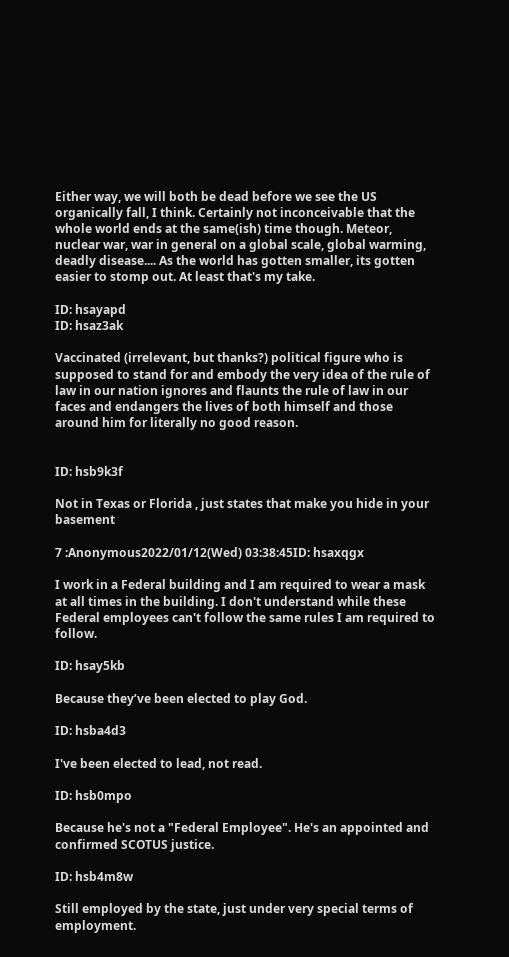Either way, we will both be dead before we see the US organically fall, I think. Certainly not inconceivable that the whole world ends at the same(ish) time though. Meteor, nuclear war, war in general on a global scale, global warming, deadly disease.... As the world has gotten smaller, its gotten easier to stomp out. At least that's my take.

ID: hsayapd
ID: hsaz3ak

Vaccinated (irrelevant, but thanks?) political figure who is supposed to stand for and embody the very idea of the rule of law in our nation ignores and flaunts the rule of law in our faces and endangers the lives of both himself and those around him for literally no good reason.


ID: hsb9k3f

Not in Texas or Florida , just states that make you hide in your basement

7 :Anonymous2022/01/12(Wed) 03:38:45ID: hsaxqgx

I work in a Federal building and I am required to wear a mask at all times in the building. I don't understand while these Federal employees can't follow the same rules I am required to follow.

ID: hsay5kb

Because they’ve been elected to play God.

ID: hsba4d3

I've been elected to lead, not read.

ID: hsb0mpo

Because he's not a "Federal Employee". He's an appointed and confirmed SCOTUS justice.

ID: hsb4m8w

Still employed by the state, just under very special terms of employment.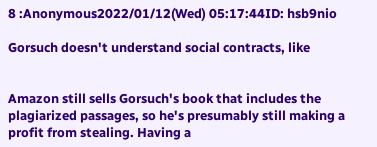8 :Anonymous2022/01/12(Wed) 05:17:44ID: hsb9nio

Gorsuch doesn't understand social contracts, like


Amazon still sells Gorsuch's book that includes the plagiarized passages, so he's presumably still making a profit from stealing. Having a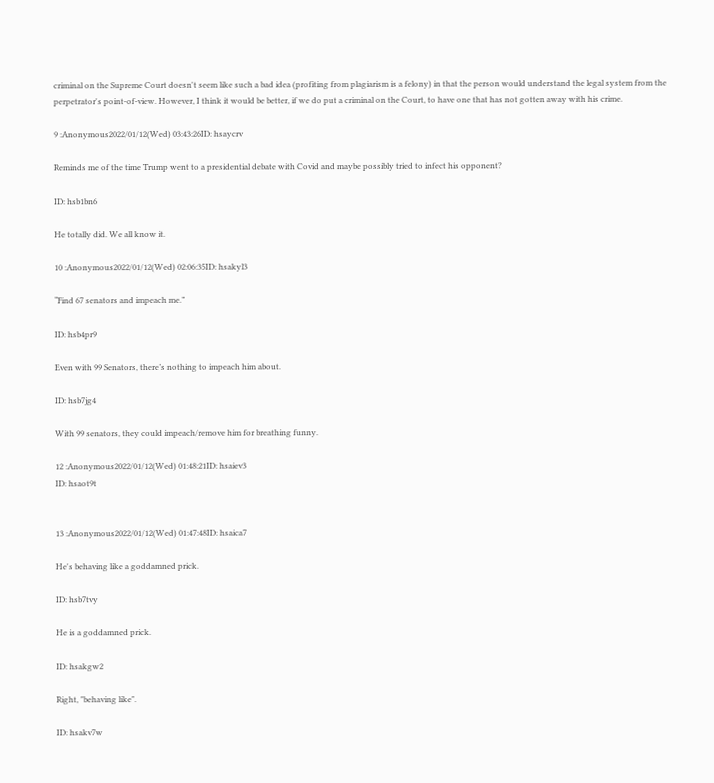criminal on the Supreme Court doesn't seem like such a bad idea (profiting from plagiarism is a felony) in that the person would understand the legal system from the perpetrator's point-of-view. However, I think it would be better, if we do put a criminal on the Court, to have one that has not gotten away with his crime.

9 :Anonymous2022/01/12(Wed) 03:43:26ID: hsaycrv

Reminds me of the time Trump went to a presidential debate with Covid and maybe possibly tried to infect his opponent?

ID: hsb1bn6

He totally did. We all know it.

10 :Anonymous2022/01/12(Wed) 02:06:35ID: hsakyl3

“Find 67 senators and impeach me.”

ID: hsb4pr9

Even with 99 Senators, there’s nothing to impeach him about.

ID: hsb7jg4

With 99 senators, they could impeach/remove him for breathing funny.

12 :Anonymous2022/01/12(Wed) 01:48:21ID: hsaiev3
ID: hsaot9t


13 :Anonymous2022/01/12(Wed) 01:47:48ID: hsaica7

He's behaving like a goddamned prick.

ID: hsb7tvy

He is a goddamned prick.

ID: hsakgw2

Right, "behaving like".

ID: hsakv7w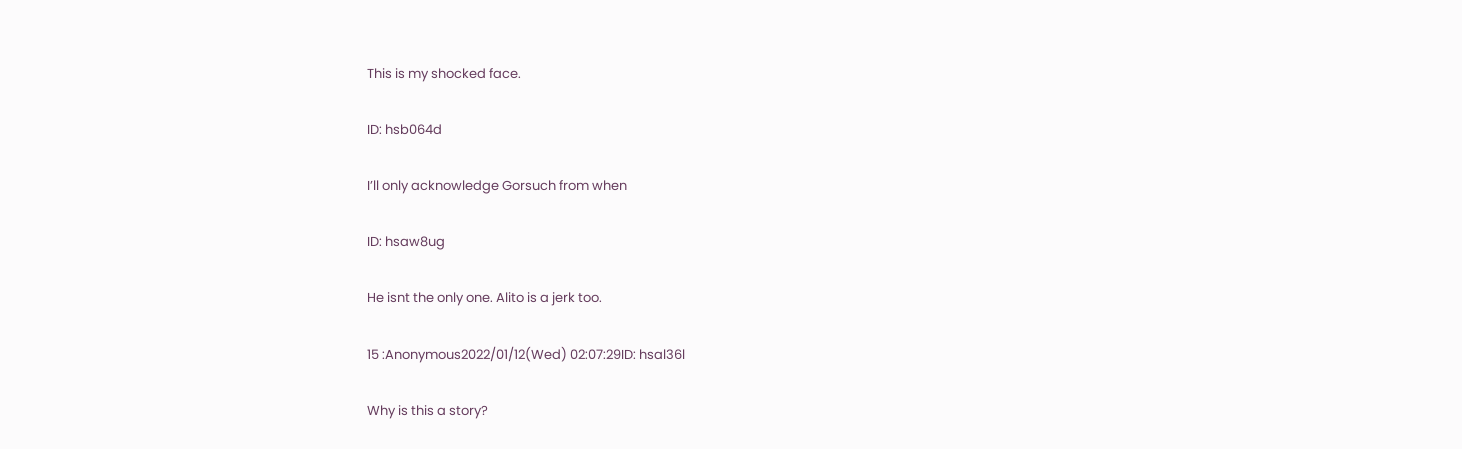This is my shocked face.

ID: hsb064d

I’ll only acknowledge Gorsuch from when

ID: hsaw8ug

He isnt the only one. Alito is a jerk too.

15 :Anonymous2022/01/12(Wed) 02:07:29ID: hsal36l

Why is this a story?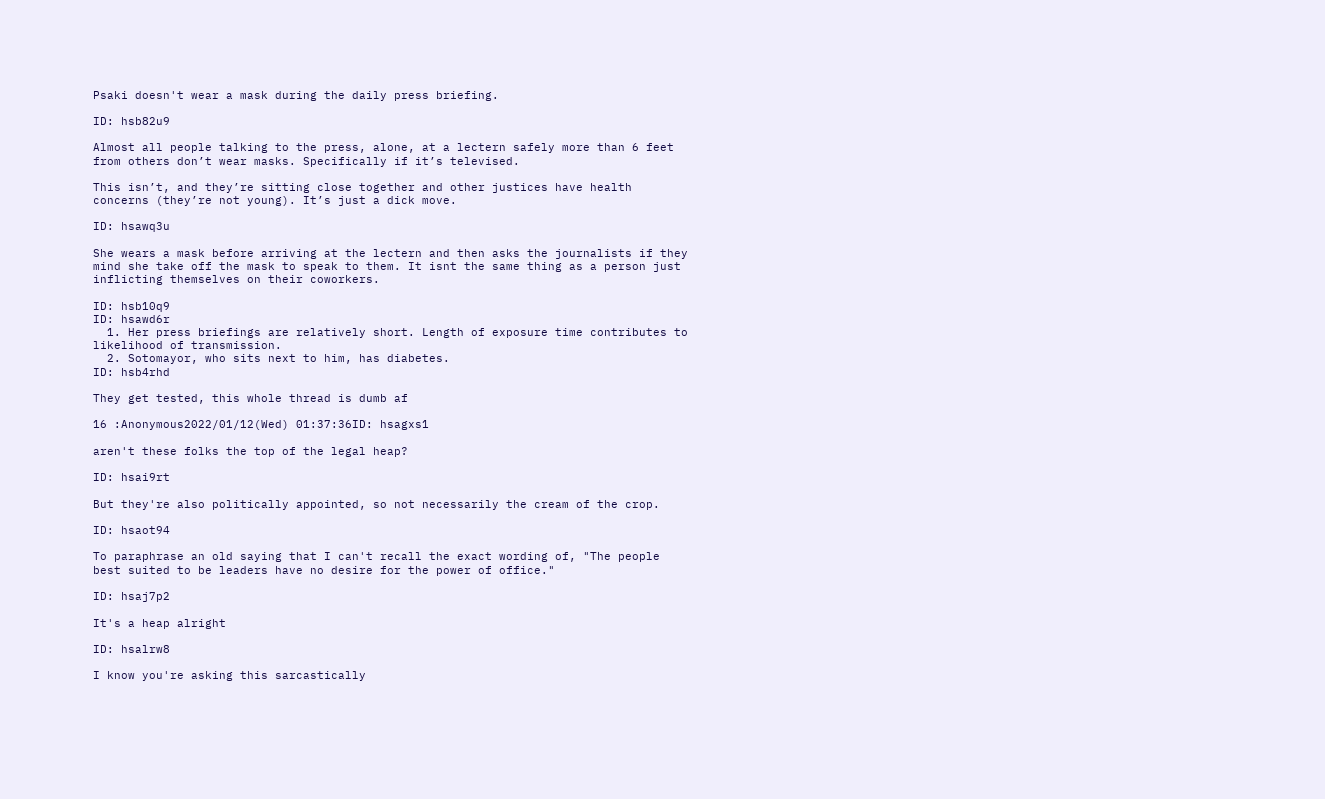Psaki doesn't wear a mask during the daily press briefing.

ID: hsb82u9

Almost all people talking to the press, alone, at a lectern safely more than 6 feet from others don’t wear masks. Specifically if it’s televised.

This isn’t, and they’re sitting close together and other justices have health concerns (they’re not young). It’s just a dick move.

ID: hsawq3u

She wears a mask before arriving at the lectern and then asks the journalists if they mind she take off the mask to speak to them. It isnt the same thing as a person just inflicting themselves on their coworkers.

ID: hsb10q9
ID: hsawd6r
  1. Her press briefings are relatively short. Length of exposure time contributes to likelihood of transmission.
  2. Sotomayor, who sits next to him, has diabetes.
ID: hsb4rhd

They get tested, this whole thread is dumb af

16 :Anonymous2022/01/12(Wed) 01:37:36ID: hsagxs1

aren't these folks the top of the legal heap?

ID: hsai9rt

But they're also politically appointed, so not necessarily the cream of the crop.

ID: hsaot94

To paraphrase an old saying that I can't recall the exact wording of, "The people best suited to be leaders have no desire for the power of office."

ID: hsaj7p2

It's a heap alright

ID: hsalrw8

I know you're asking this sarcastically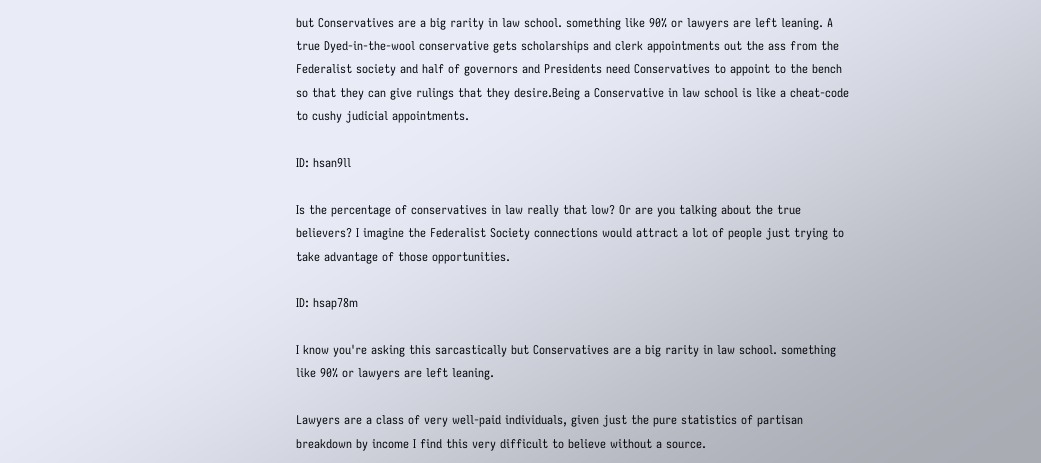but Conservatives are a big rarity in law school. something like 90% or lawyers are left leaning. A true Dyed-in-the-wool conservative gets scholarships and clerk appointments out the ass from the Federalist society and half of governors and Presidents need Conservatives to appoint to the bench so that they can give rulings that they desire.Being a Conservative in law school is like a cheat-code to cushy judicial appointments.

ID: hsan9ll

Is the percentage of conservatives in law really that low? Or are you talking about the true believers? I imagine the Federalist Society connections would attract a lot of people just trying to take advantage of those opportunities.

ID: hsap78m

I know you're asking this sarcastically but Conservatives are a big rarity in law school. something like 90% or lawyers are left leaning.

Lawyers are a class of very well-paid individuals, given just the pure statistics of partisan breakdown by income I find this very difficult to believe without a source.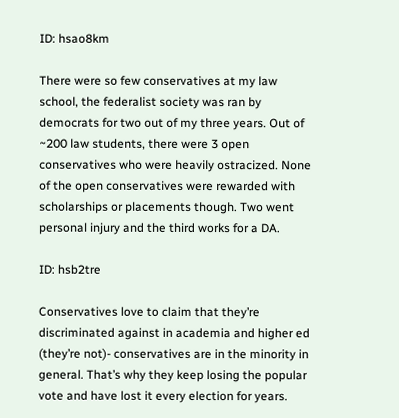ID: hsao8km

There were so few conservatives at my law school, the federalist society was ran by democrats for two out of my three years. Out of ~200 law students, there were 3 open conservatives who were heavily ostracized. None of the open conservatives were rewarded with scholarships or placements though. Two went personal injury and the third works for a DA.

ID: hsb2tre

Conservatives love to claim that they’re discriminated against in academia and higher ed (they’re not)- conservatives are in the minority in general. That’s why they keep losing the popular vote and have lost it every election for years.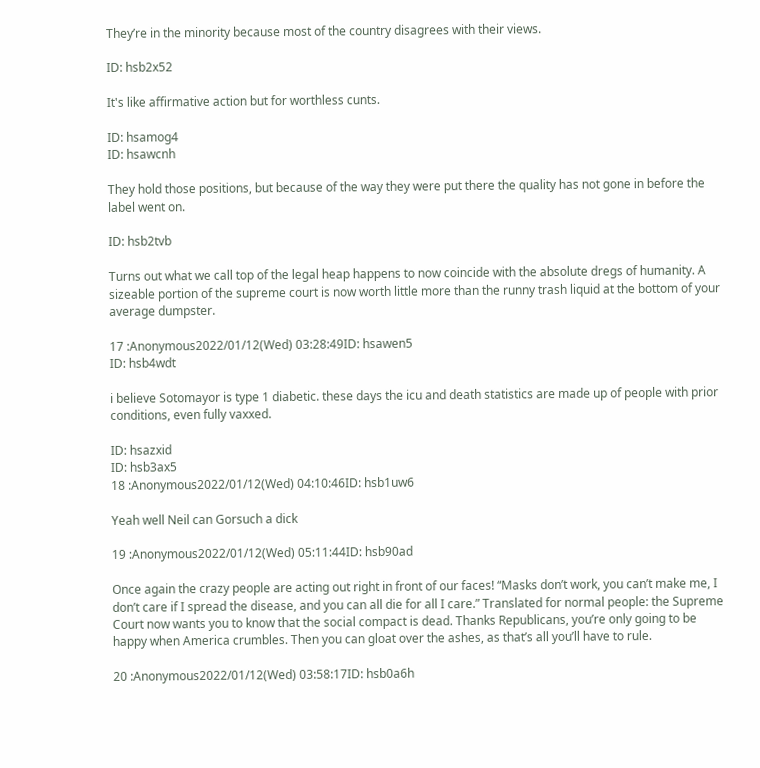They’re in the minority because most of the country disagrees with their views.

ID: hsb2x52

It's like affirmative action but for worthless cunts.

ID: hsamog4
ID: hsawcnh

They hold those positions, but because of the way they were put there the quality has not gone in before the label went on.

ID: hsb2tvb

Turns out what we call top of the legal heap happens to now coincide with the absolute dregs of humanity. A sizeable portion of the supreme court is now worth little more than the runny trash liquid at the bottom of your average dumpster.

17 :Anonymous2022/01/12(Wed) 03:28:49ID: hsawen5
ID: hsb4wdt

i believe Sotomayor is type 1 diabetic. these days the icu and death statistics are made up of people with prior conditions, even fully vaxxed.

ID: hsazxid
ID: hsb3ax5
18 :Anonymous2022/01/12(Wed) 04:10:46ID: hsb1uw6

Yeah well Neil can Gorsuch a dick

19 :Anonymous2022/01/12(Wed) 05:11:44ID: hsb90ad

Once again the crazy people are acting out right in front of our faces! “Masks don’t work, you can’t make me, I don’t care if I spread the disease, and you can all die for all I care.” Translated for normal people: the Supreme Court now wants you to know that the social compact is dead. Thanks Republicans, you’re only going to be happy when America crumbles. Then you can gloat over the ashes, as that’s all you’ll have to rule.

20 :Anonymous2022/01/12(Wed) 03:58:17ID: hsb0a6h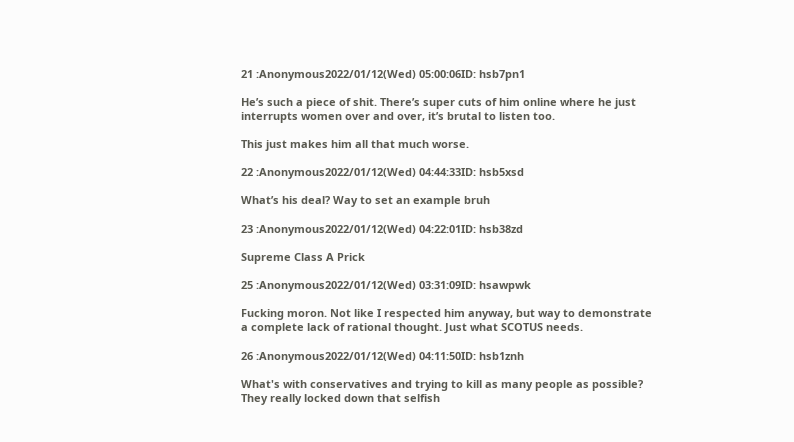21 :Anonymous2022/01/12(Wed) 05:00:06ID: hsb7pn1

He’s such a piece of shit. There’s super cuts of him online where he just interrupts women over and over, it’s brutal to listen too.

This just makes him all that much worse.

22 :Anonymous2022/01/12(Wed) 04:44:33ID: hsb5xsd

What’s his deal? Way to set an example bruh

23 :Anonymous2022/01/12(Wed) 04:22:01ID: hsb38zd

Supreme Class A Prick

25 :Anonymous2022/01/12(Wed) 03:31:09ID: hsawpwk

Fucking moron. Not like I respected him anyway, but way to demonstrate a complete lack of rational thought. Just what SCOTUS needs.

26 :Anonymous2022/01/12(Wed) 04:11:50ID: hsb1znh

What's with conservatives and trying to kill as many people as possible? They really locked down that selfish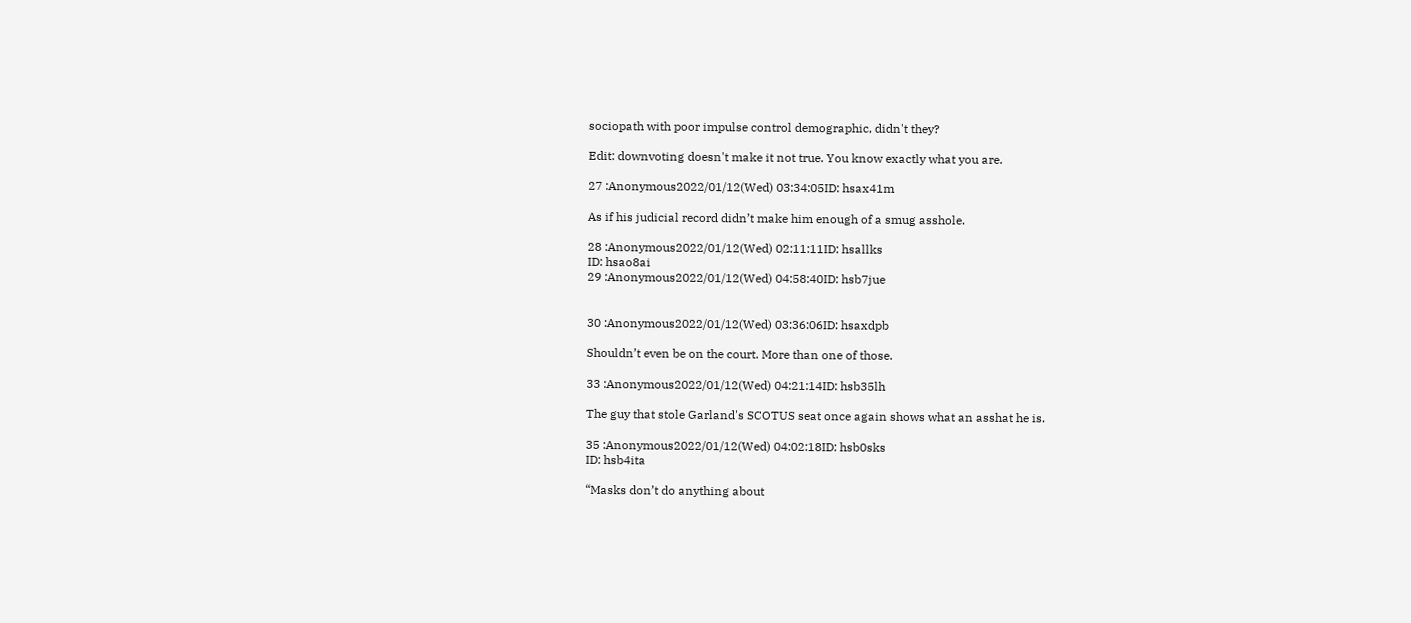sociopath with poor impulse control demographic, didn't they?

Edit: downvoting doesn't make it not true. You know exactly what you are.

27 :Anonymous2022/01/12(Wed) 03:34:05ID: hsax41m

As if his judicial record didn’t make him enough of a smug asshole.

28 :Anonymous2022/01/12(Wed) 02:11:11ID: hsallks
ID: hsao8ai
29 :Anonymous2022/01/12(Wed) 04:58:40ID: hsb7jue


30 :Anonymous2022/01/12(Wed) 03:36:06ID: hsaxdpb

Shouldn’t even be on the court. More than one of those.

33 :Anonymous2022/01/12(Wed) 04:21:14ID: hsb35lh

The guy that stole Garland's SCOTUS seat once again shows what an asshat he is.

35 :Anonymous2022/01/12(Wed) 04:02:18ID: hsb0sks
ID: hsb4ita

“Masks don’t do anything about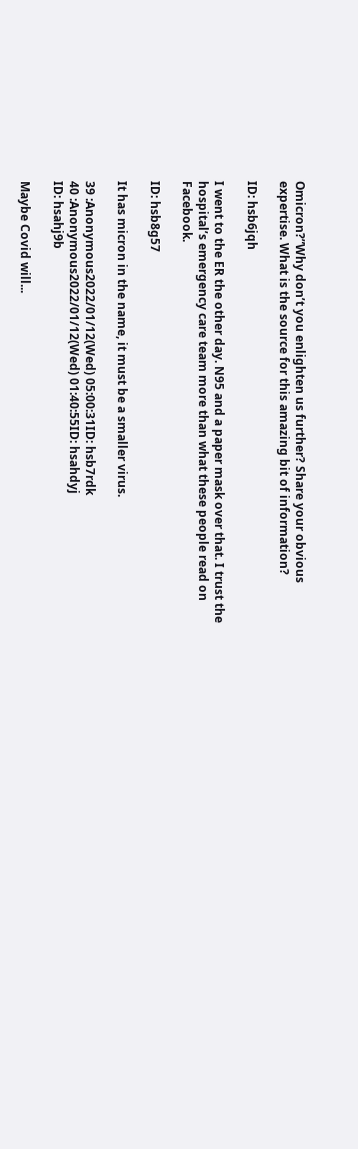Omicron?”Why don’t you enlighten us further? Share your obvious expertise. What is the source for this amazing bit of information?

ID: hsb6jqh

I went to the ER the other day. N95 and a paper mask over that. I trust the hospital’s emergency care team more than what these people read on Facebook.

ID: hsb8g57

It has micron in the name, it must be a smaller virus.

39 :Anonymous2022/01/12(Wed) 05:00:31ID: hsb7rdk
40 :Anonymous2022/01/12(Wed) 01:40:55ID: hsahdyj
ID: hsahj9b

Maybe Covid will...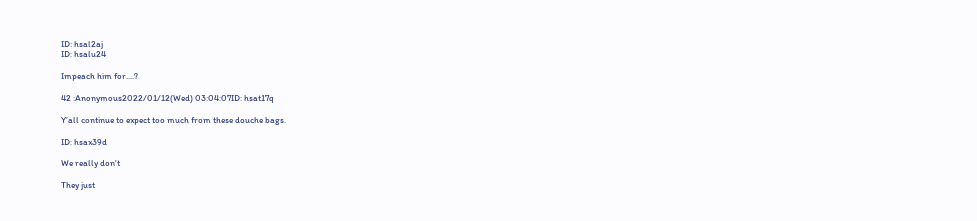ID: hsal2aj
ID: hsalu24

Impeach him for....?

42 :Anonymous2022/01/12(Wed) 03:04:07ID: hsat17q

Y’all continue to expect too much from these douche bags.

ID: hsax39d

We really don't

They just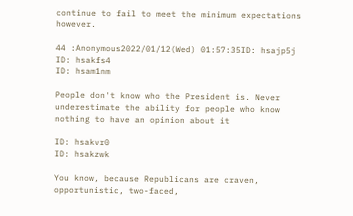continue to fail to meet the minimum expectations however.

44 :Anonymous2022/01/12(Wed) 01:57:35ID: hsajp5j
ID: hsakfs4
ID: hsam1nm

People don't know who the President is. Never underestimate the ability for people who know nothing to have an opinion about it

ID: hsakvr0
ID: hsakzwk

You know, because Republicans are craven, opportunistic, two-faced,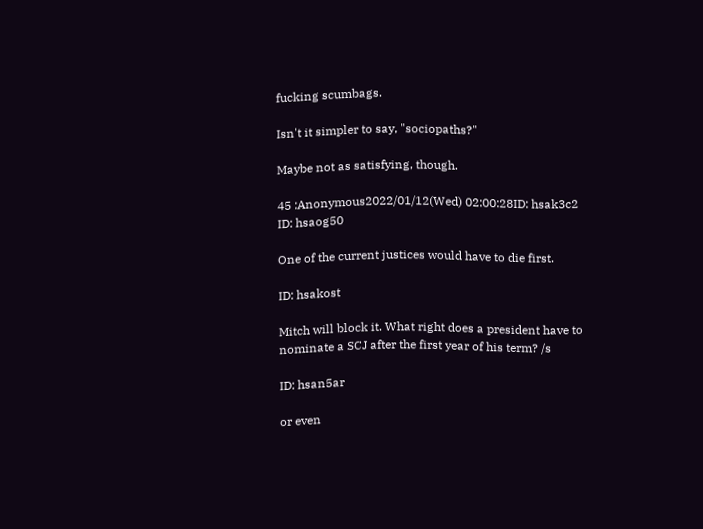fucking scumbags.

Isn't it simpler to say, "sociopaths?"

Maybe not as satisfying, though.

45 :Anonymous2022/01/12(Wed) 02:00:28ID: hsak3c2
ID: hsaog50

One of the current justices would have to die first.

ID: hsakost

Mitch will block it. What right does a president have to nominate a SCJ after the first year of his term? /s

ID: hsan5ar

or even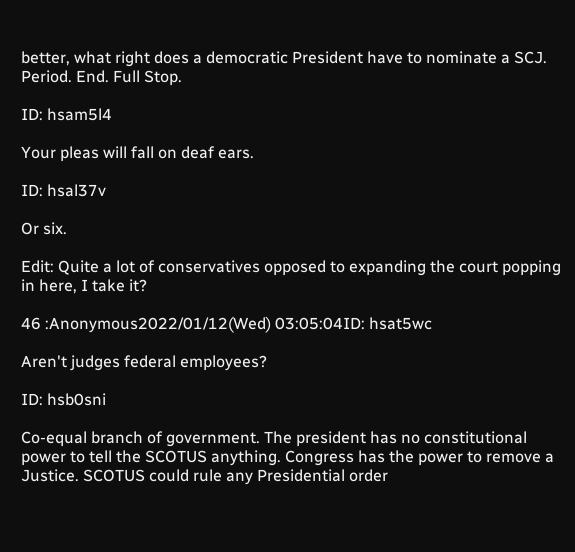better, what right does a democratic President have to nominate a SCJ. Period. End. Full Stop.

ID: hsam5l4

Your pleas will fall on deaf ears.

ID: hsal37v

Or six.

Edit: Quite a lot of conservatives opposed to expanding the court popping in here, I take it?

46 :Anonymous2022/01/12(Wed) 03:05:04ID: hsat5wc

Aren't judges federal employees?

ID: hsb0sni

Co-equal branch of government. The president has no constitutional power to tell the SCOTUS anything. Congress has the power to remove a Justice. SCOTUS could rule any Presidential order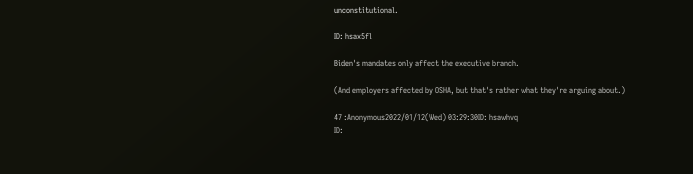unconstitutional.

ID: hsax5fl

Biden's mandates only affect the executive branch.

(And employers affected by OSHA, but that's rather what they're arguing about.)

47 :Anonymous2022/01/12(Wed) 03:29:30ID: hsawhvq
ID: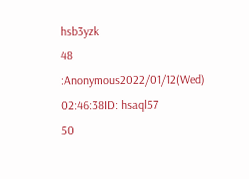hsb3yzk
48 :Anonymous2022/01/12(Wed) 02:46:38ID: hsaql57
50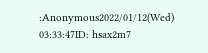:Anonymous2022/01/12(Wed) 03:33:47ID: hsax2m7